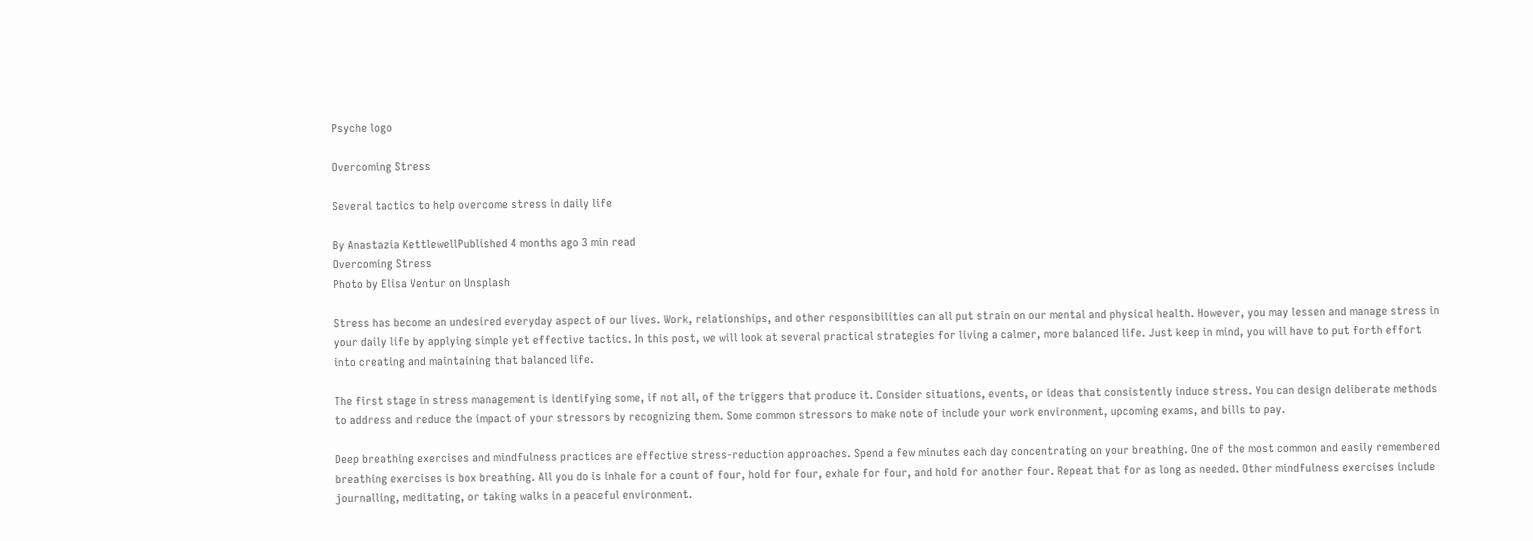Psyche logo

Overcoming Stress

Several tactics to help overcome stress in daily life

By Anastazia KettlewellPublished 4 months ago 3 min read
Overcoming Stress
Photo by Elisa Ventur on Unsplash

Stress has become an undesired everyday aspect of our lives. Work, relationships, and other responsibilities can all put strain on our mental and physical health. However, you may lessen and manage stress in your daily life by applying simple yet effective tactics. In this post, we will look at several practical strategies for living a calmer, more balanced life. Just keep in mind, you will have to put forth effort into creating and maintaining that balanced life.

The first stage in stress management is identifying some, if not all, of the triggers that produce it. Consider situations, events, or ideas that consistently induce stress. You can design deliberate methods to address and reduce the impact of your stressors by recognizing them. Some common stressors to make note of include your work environment, upcoming exams, and bills to pay.

Deep breathing exercises and mindfulness practices are effective stress-reduction approaches. Spend a few minutes each day concentrating on your breathing. One of the most common and easily remembered breathing exercises is box breathing. All you do is inhale for a count of four, hold for four, exhale for four, and hold for another four. Repeat that for as long as needed. Other mindfulness exercises include journalling, meditating, or taking walks in a peaceful environment.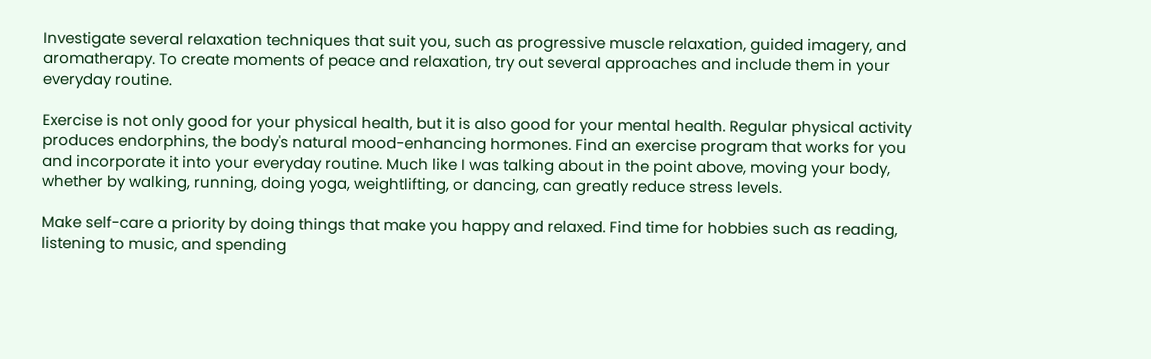Investigate several relaxation techniques that suit you, such as progressive muscle relaxation, guided imagery, and aromatherapy. To create moments of peace and relaxation, try out several approaches and include them in your everyday routine.

Exercise is not only good for your physical health, but it is also good for your mental health. Regular physical activity produces endorphins, the body's natural mood-enhancing hormones. Find an exercise program that works for you and incorporate it into your everyday routine. Much like I was talking about in the point above, moving your body, whether by walking, running, doing yoga, weightlifting, or dancing, can greatly reduce stress levels.

Make self-care a priority by doing things that make you happy and relaxed. Find time for hobbies such as reading, listening to music, and spending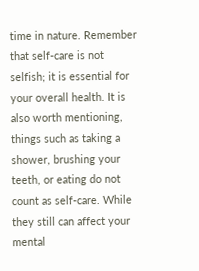time in nature. Remember that self-care is not selfish; it is essential for your overall health. It is also worth mentioning, things such as taking a shower, brushing your teeth, or eating do not count as self-care. While they still can affect your mental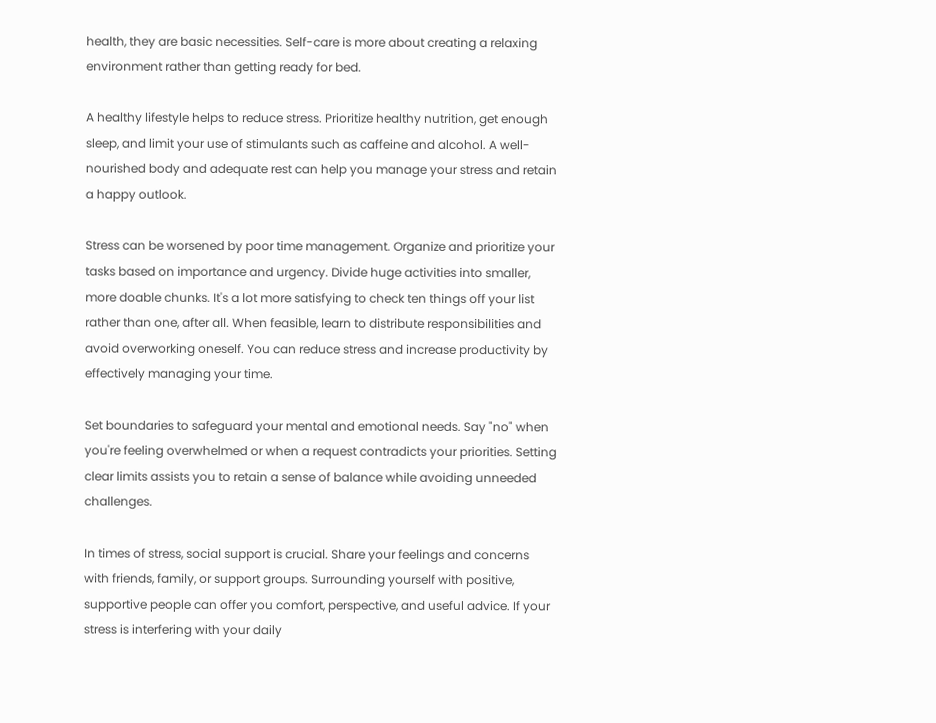health, they are basic necessities. Self-care is more about creating a relaxing environment rather than getting ready for bed.

A healthy lifestyle helps to reduce stress. Prioritize healthy nutrition, get enough sleep, and limit your use of stimulants such as caffeine and alcohol. A well-nourished body and adequate rest can help you manage your stress and retain a happy outlook.

Stress can be worsened by poor time management. Organize and prioritize your tasks based on importance and urgency. Divide huge activities into smaller, more doable chunks. It's a lot more satisfying to check ten things off your list rather than one, after all. When feasible, learn to distribute responsibilities and avoid overworking oneself. You can reduce stress and increase productivity by effectively managing your time.

Set boundaries to safeguard your mental and emotional needs. Say "no" when you're feeling overwhelmed or when a request contradicts your priorities. Setting clear limits assists you to retain a sense of balance while avoiding unneeded challenges.

In times of stress, social support is crucial. Share your feelings and concerns with friends, family, or support groups. Surrounding yourself with positive, supportive people can offer you comfort, perspective, and useful advice. If your stress is interfering with your daily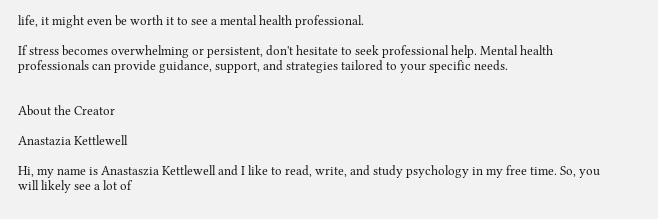life, it might even be worth it to see a mental health professional.

If stress becomes overwhelming or persistent, don't hesitate to seek professional help. Mental health professionals can provide guidance, support, and strategies tailored to your specific needs.


About the Creator

Anastazia Kettlewell

Hi, my name is Anastaszia Kettlewell and I like to read, write, and study psychology in my free time. So, you will likely see a lot of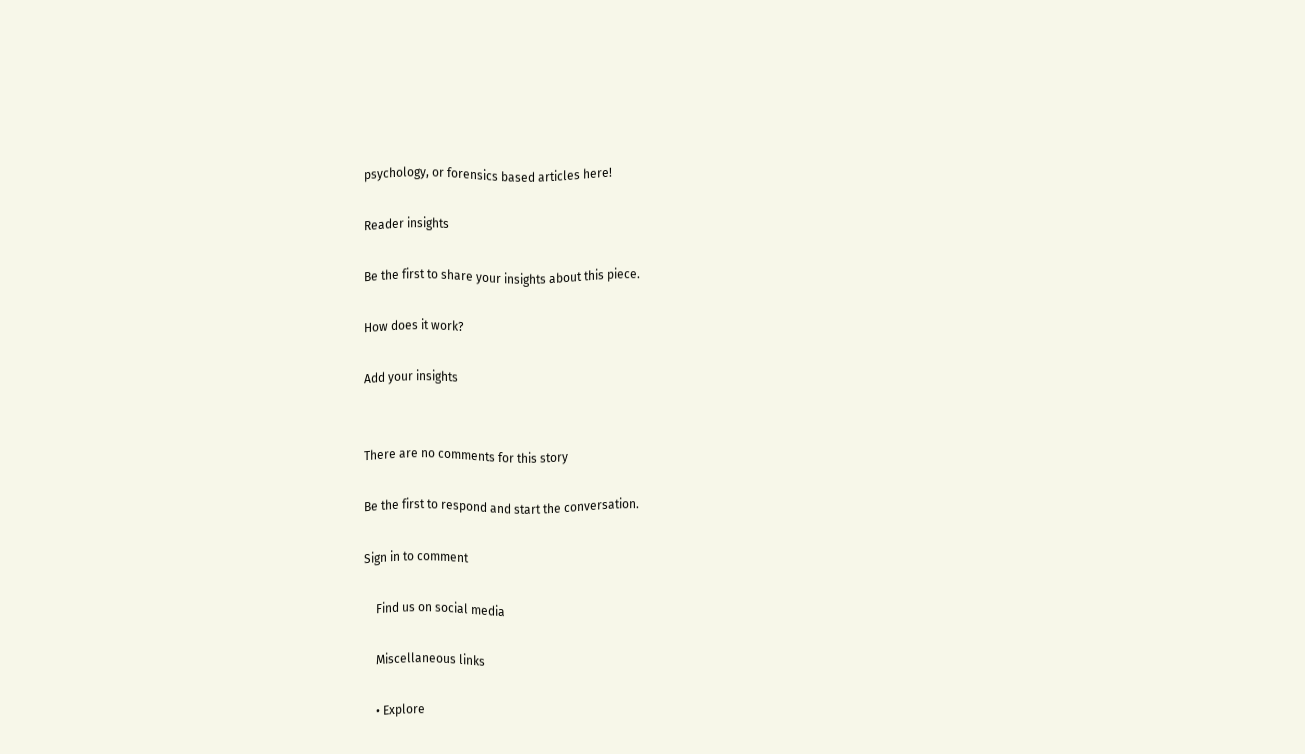psychology, or forensics based articles here!

Reader insights

Be the first to share your insights about this piece.

How does it work?

Add your insights


There are no comments for this story

Be the first to respond and start the conversation.

Sign in to comment

    Find us on social media

    Miscellaneous links

    • Explore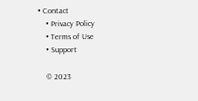• Contact
    • Privacy Policy
    • Terms of Use
    • Support

    © 2023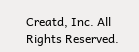Creatd, Inc. All Rights Reserved.